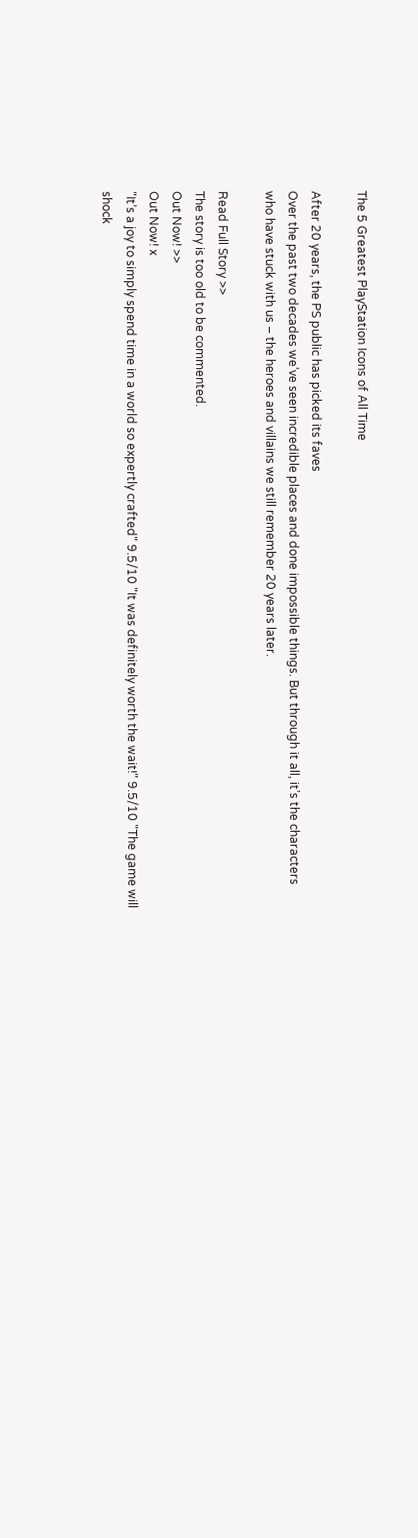The 5 Greatest PlayStation Icons of All Time

After 20 years, the PS public has picked its faves
Over the past two decades we’ve seen incredible places and done impossible things. But through it all, it’s the characters who have stuck with us – the heroes and villains we still remember 20 years later.

Read Full Story >>
The story is too old to be commented.
Out Now! >>
Out Now! x
"It’s a joy to simply spend time in a world so expertly crafted" 9.5/10 "It was definitely worth the wait!" 9.5/10 "The game will shock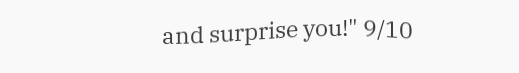and surprise you!" 9/10